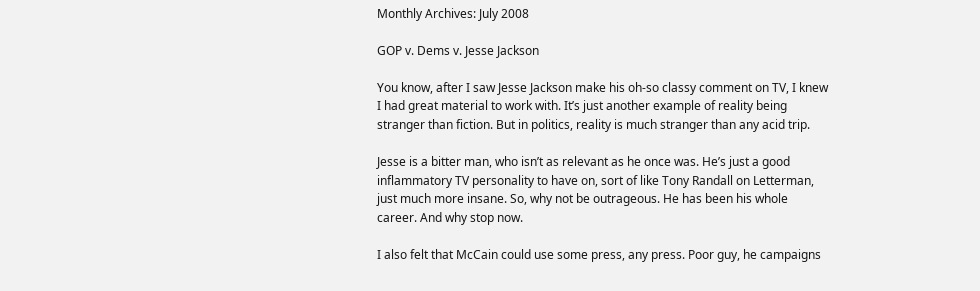Monthly Archives: July 2008

GOP v. Dems v. Jesse Jackson

You know, after I saw Jesse Jackson make his oh-so classy comment on TV, I knew I had great material to work with. It’s just another example of reality being stranger than fiction. But in politics, reality is much stranger than any acid trip.

Jesse is a bitter man, who isn’t as relevant as he once was. He’s just a good inflammatory TV personality to have on, sort of like Tony Randall on Letterman, just much more insane. So, why not be outrageous. He has been his whole career. And why stop now.

I also felt that McCain could use some press, any press. Poor guy, he campaigns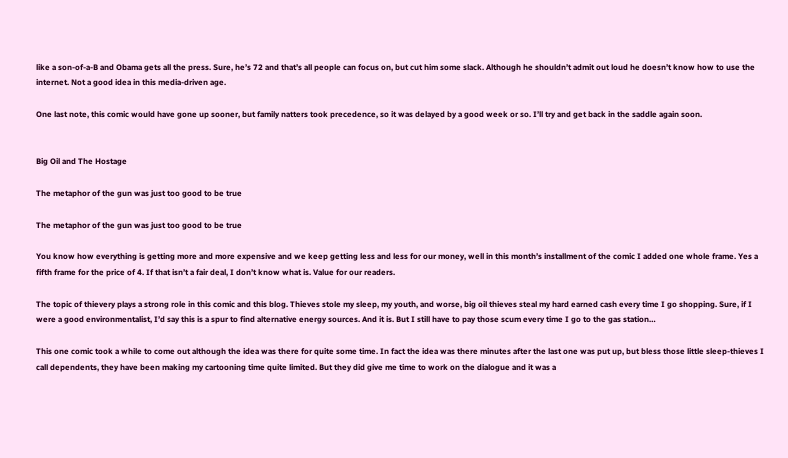like a son-of-a-B and Obama gets all the press. Sure, he’s 72 and that’s all people can focus on, but cut him some slack. Although he shouldn’t admit out loud he doesn’t know how to use the internet. Not a good idea in this media-driven age.

One last note, this comic would have gone up sooner, but family natters took precedence, so it was delayed by a good week or so. I’ll try and get back in the saddle again soon.


Big Oil and The Hostage

The metaphor of the gun was just too good to be true

The metaphor of the gun was just too good to be true

You know how everything is getting more and more expensive and we keep getting less and less for our money, well in this month’s installment of the comic I added one whole frame. Yes a fifth frame for the price of 4. If that isn’t a fair deal, I don’t know what is. Value for our readers.

The topic of thievery plays a strong role in this comic and this blog. Thieves stole my sleep, my youth, and worse, big oil thieves steal my hard earned cash every time I go shopping. Sure, if I were a good environmentalist, I’d say this is a spur to find alternative energy sources. And it is. But I still have to pay those scum every time I go to the gas station…

This one comic took a while to come out although the idea was there for quite some time. In fact the idea was there minutes after the last one was put up, but bless those little sleep-thieves I call dependents, they have been making my cartooning time quite limited. But they did give me time to work on the dialogue and it was a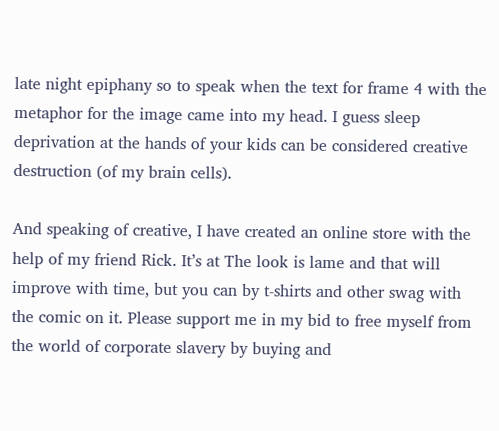late night epiphany so to speak when the text for frame 4 with the metaphor for the image came into my head. I guess sleep deprivation at the hands of your kids can be considered creative destruction (of my brain cells).

And speaking of creative, I have created an online store with the help of my friend Rick. It’s at The look is lame and that will improve with time, but you can by t-shirts and other swag with the comic on it. Please support me in my bid to free myself from the world of corporate slavery by buying and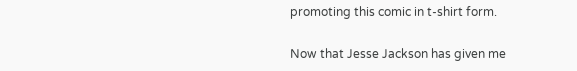promoting this comic in t-shirt form.

Now that Jesse Jackson has given me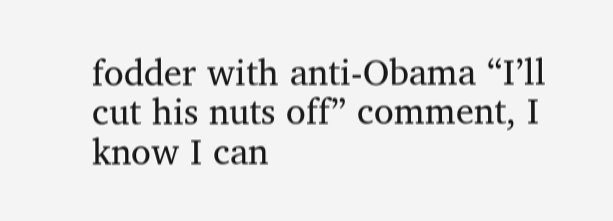fodder with anti-Obama “I’ll cut his nuts off” comment, I know I can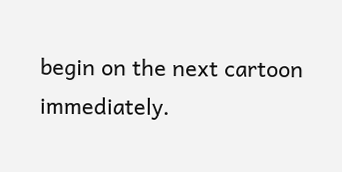begin on the next cartoon immediately.